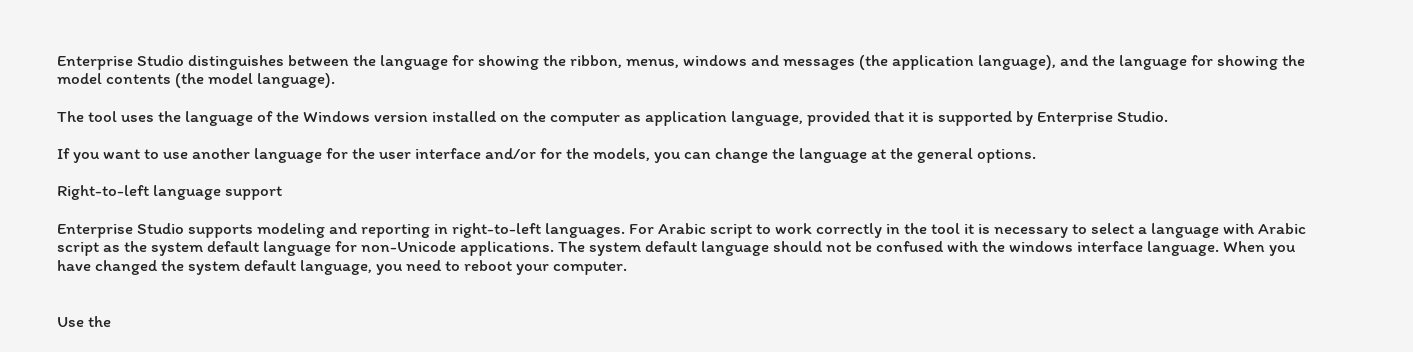Enterprise Studio distinguishes between the language for showing the ribbon, menus, windows and messages (the application language), and the language for showing the model contents (the model language).

The tool uses the language of the Windows version installed on the computer as application language, provided that it is supported by Enterprise Studio.

If you want to use another language for the user interface and/or for the models, you can change the language at the general options.

Right-to-left language support

Enterprise Studio supports modeling and reporting in right-to-left languages. For Arabic script to work correctly in the tool it is necessary to select a language with Arabic script as the system default language for non-Unicode applications. The system default language should not be confused with the windows interface language. When you have changed the system default language, you need to reboot your computer.


Use the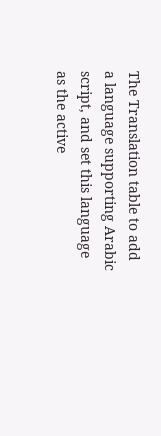The Translation table to add a language supporting Arabic script, and set this language as the active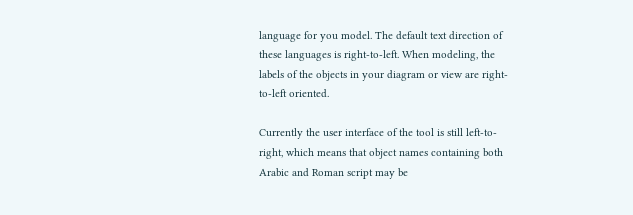language for you model. The default text direction of these languages is right-to-left. When modeling, the labels of the objects in your diagram or view are right-to-left oriented.

Currently the user interface of the tool is still left-to-right, which means that object names containing both Arabic and Roman script may be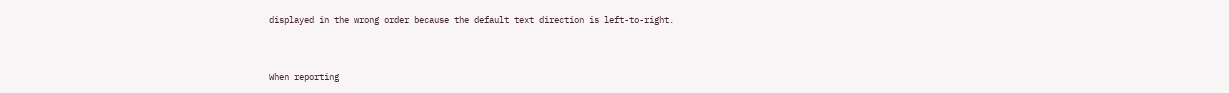displayed in the wrong order because the default text direction is left-to-right.


When reporting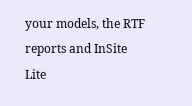your models, the RTF reports and InSite Lite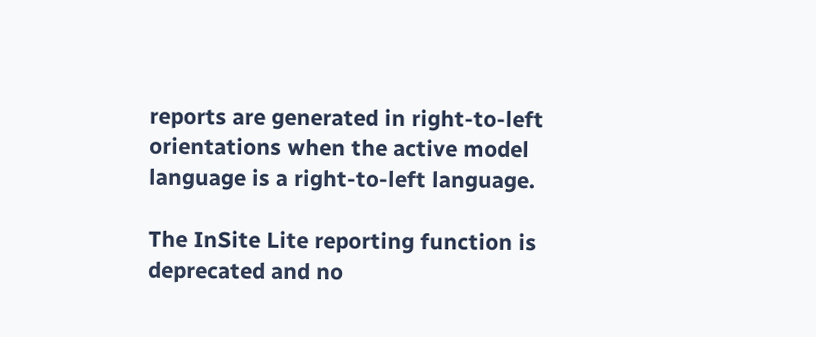reports are generated in right-to-left orientations when the active model language is a right-to-left language.

The InSite Lite reporting function is deprecated and no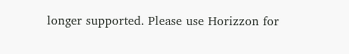longer supported. Please use Horizzon for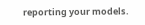reporting your models.